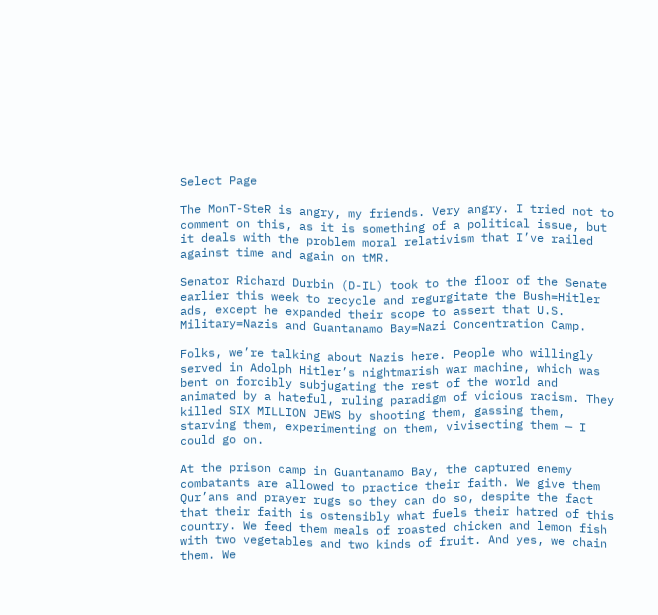Select Page

The MonT-SteR is angry, my friends. Very angry. I tried not to comment on this, as it is something of a political issue, but it deals with the problem moral relativism that I’ve railed against time and again on tMR.

Senator Richard Durbin (D-IL) took to the floor of the Senate earlier this week to recycle and regurgitate the Bush=Hitler ads, except he expanded their scope to assert that U.S. Military=Nazis and Guantanamo Bay=Nazi Concentration Camp.

Folks, we’re talking about Nazis here. People who willingly served in Adolph Hitler’s nightmarish war machine, which was bent on forcibly subjugating the rest of the world and animated by a hateful, ruling paradigm of vicious racism. They killed SIX MILLION JEWS by shooting them, gassing them, starving them, experimenting on them, vivisecting them — I could go on.

At the prison camp in Guantanamo Bay, the captured enemy combatants are allowed to practice their faith. We give them Qur’ans and prayer rugs so they can do so, despite the fact that their faith is ostensibly what fuels their hatred of this country. We feed them meals of roasted chicken and lemon fish with two vegetables and two kinds of fruit. And yes, we chain them. We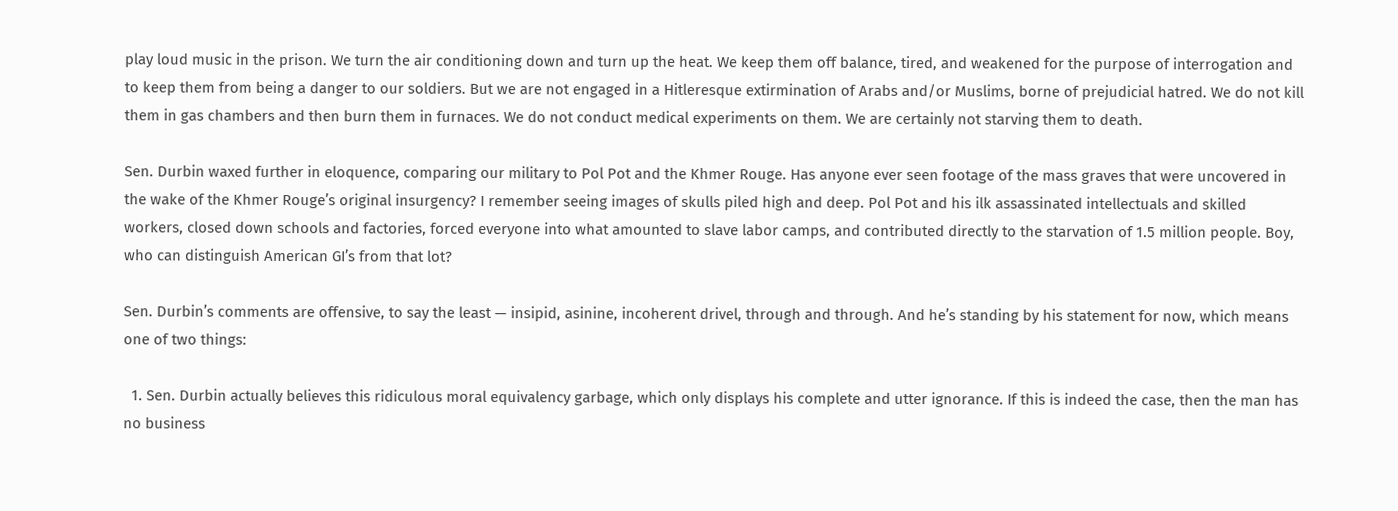play loud music in the prison. We turn the air conditioning down and turn up the heat. We keep them off balance, tired, and weakened for the purpose of interrogation and to keep them from being a danger to our soldiers. But we are not engaged in a Hitleresque extirmination of Arabs and/or Muslims, borne of prejudicial hatred. We do not kill them in gas chambers and then burn them in furnaces. We do not conduct medical experiments on them. We are certainly not starving them to death.

Sen. Durbin waxed further in eloquence, comparing our military to Pol Pot and the Khmer Rouge. Has anyone ever seen footage of the mass graves that were uncovered in the wake of the Khmer Rouge’s original insurgency? I remember seeing images of skulls piled high and deep. Pol Pot and his ilk assassinated intellectuals and skilled workers, closed down schools and factories, forced everyone into what amounted to slave labor camps, and contributed directly to the starvation of 1.5 million people. Boy, who can distinguish American GI’s from that lot?

Sen. Durbin’s comments are offensive, to say the least — insipid, asinine, incoherent drivel, through and through. And he’s standing by his statement for now, which means one of two things:

  1. Sen. Durbin actually believes this ridiculous moral equivalency garbage, which only displays his complete and utter ignorance. If this is indeed the case, then the man has no business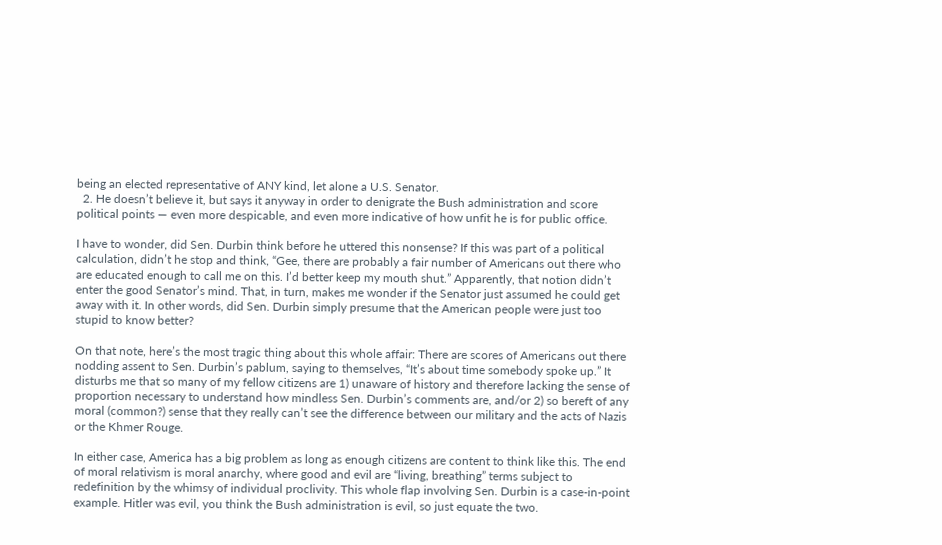being an elected representative of ANY kind, let alone a U.S. Senator.
  2. He doesn’t believe it, but says it anyway in order to denigrate the Bush administration and score political points — even more despicable, and even more indicative of how unfit he is for public office.

I have to wonder, did Sen. Durbin think before he uttered this nonsense? If this was part of a political calculation, didn’t he stop and think, “Gee, there are probably a fair number of Americans out there who are educated enough to call me on this. I’d better keep my mouth shut.” Apparently, that notion didn’t enter the good Senator’s mind. That, in turn, makes me wonder if the Senator just assumed he could get away with it. In other words, did Sen. Durbin simply presume that the American people were just too stupid to know better?

On that note, here’s the most tragic thing about this whole affair: There are scores of Americans out there nodding assent to Sen. Durbin’s pablum, saying to themselves, “It’s about time somebody spoke up.” It disturbs me that so many of my fellow citizens are 1) unaware of history and therefore lacking the sense of proportion necessary to understand how mindless Sen. Durbin’s comments are, and/or 2) so bereft of any moral (common?) sense that they really can’t see the difference between our military and the acts of Nazis or the Khmer Rouge.

In either case, America has a big problem as long as enough citizens are content to think like this. The end of moral relativism is moral anarchy, where good and evil are “living, breathing” terms subject to redefinition by the whimsy of individual proclivity. This whole flap involving Sen. Durbin is a case-in-point example. Hitler was evil, you think the Bush administration is evil, so just equate the two.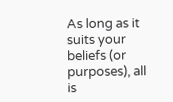As long as it suits your beliefs (or purposes), all is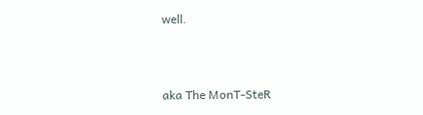well.



aka The MonT-SteR